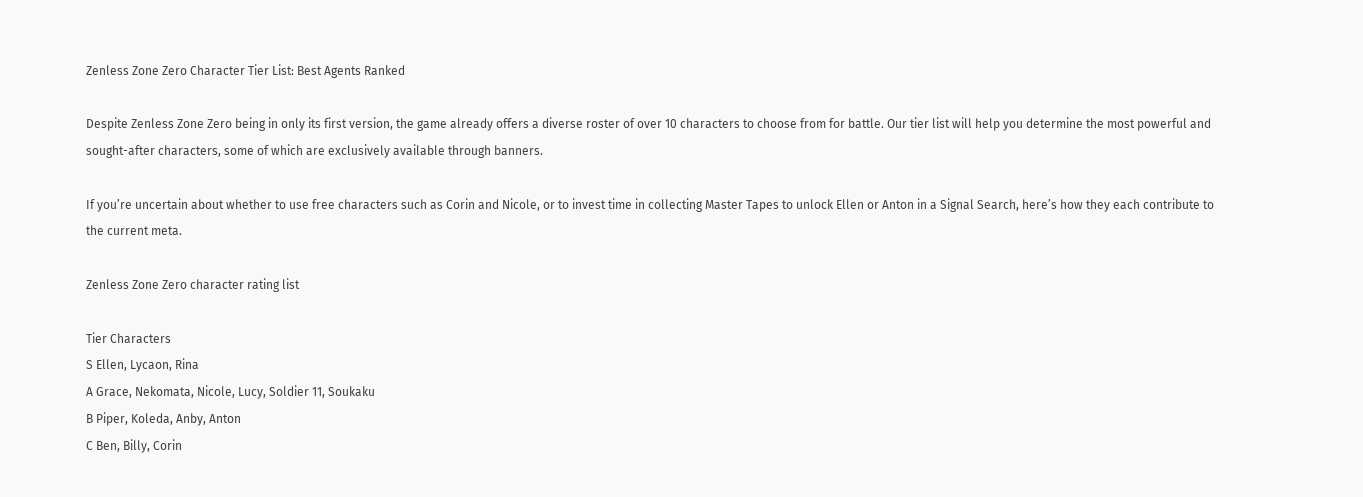Zenless Zone Zero Character Tier List: Best Agents Ranked

Despite Zenless Zone Zero being in only its first version, the game already offers a diverse roster of over 10 characters to choose from for battle. Our tier list will help you determine the most powerful and sought-after characters, some of which are exclusively available through banners.

If you’re uncertain about whether to use free characters such as Corin and Nicole, or to invest time in collecting Master Tapes to unlock Ellen or Anton in a Signal Search, here’s how they each contribute to the current meta.

Zenless Zone Zero character rating list

Tier Characters
S Ellen, Lycaon, Rina
A Grace, Nekomata, Nicole, Lucy, Soldier 11, Soukaku
B Piper, Koleda, Anby, Anton
C Ben, Billy, Corin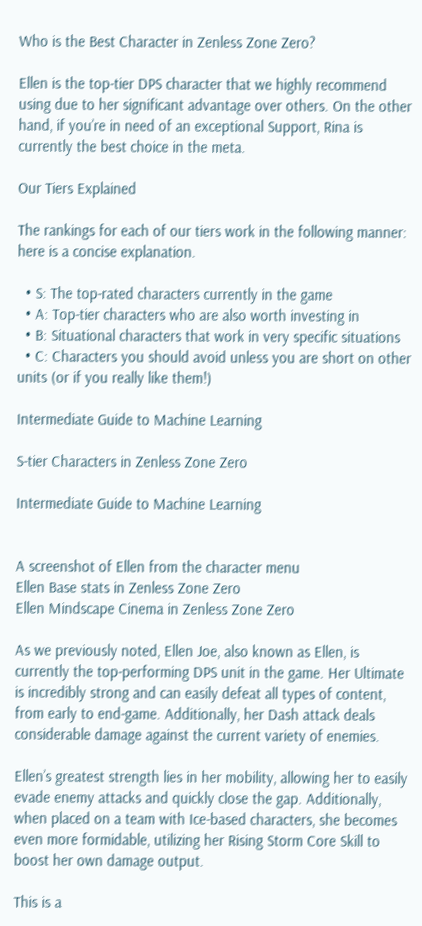Who is the Best Character in Zenless Zone Zero?

Ellen is the top-tier DPS character that we highly recommend using due to her significant advantage over others. On the other hand, if you’re in need of an exceptional Support, Rina is currently the best choice in the meta.

Our Tiers Explained

The rankings for each of our tiers work in the following manner: here is a concise explanation.

  • S: The top-rated characters currently in the game
  • A: Top-tier characters who are also worth investing in
  • B: Situational characters that work in very specific situations
  • C: Characters you should avoid unless you are short on other units (or if you really like them!)

Intermediate Guide to Machine Learning

S-tier Characters in Zenless Zone Zero

Intermediate Guide to Machine Learning


A screenshot of Ellen from the character menu
Ellen Base stats in Zenless Zone Zero
Ellen Mindscape Cinema in Zenless Zone Zero

As we previously noted, Ellen Joe, also known as Ellen, is currently the top-performing DPS unit in the game. Her Ultimate is incredibly strong and can easily defeat all types of content, from early to end-game. Additionally, her Dash attack deals considerable damage against the current variety of enemies.

Ellen’s greatest strength lies in her mobility, allowing her to easily evade enemy attacks and quickly close the gap. Additionally, when placed on a team with Ice-based characters, she becomes even more formidable, utilizing her Rising Storm Core Skill to boost her own damage output.

This is a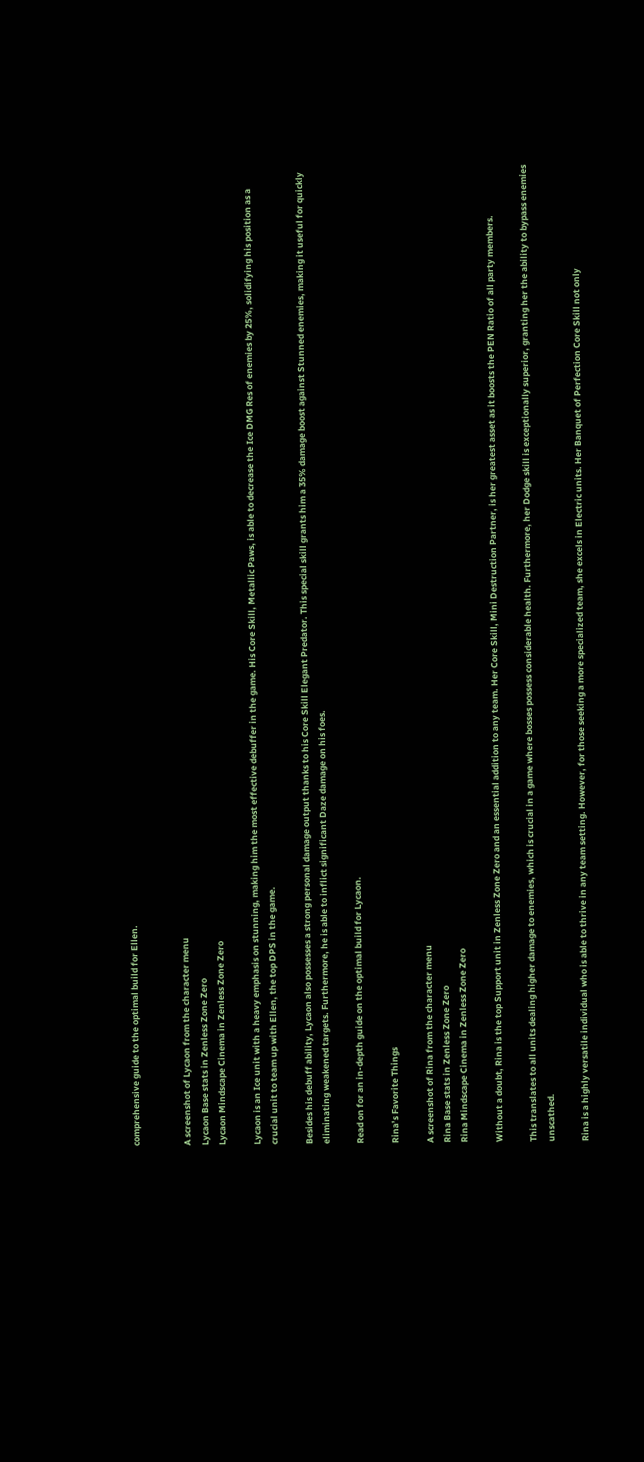comprehensive guide to the optimal build for Ellen.


A screenshot of Lycaon from the character menu
Lycaon Base stats in Zenless Zone Zero
Lycaon Mindscape Cinema in Zenless Zone Zero

Lycaon is an Ice unit with a heavy emphasis on stunning, making him the most effective debuffer in the game. His Core Skill, Metallic Paws, is able to decrease the Ice DMG Res of enemies by 25%, solidifying his position as a crucial unit to team up with Ellen, the top DPS in the game.

Besides his debuff ability, Lycaon also possesses a strong personal damage output thanks to his Core Skill Elegant Predator. This special skill grants him a 35% damage boost against Stunned enemies, making it useful for quickly eliminating weakened targets. Furthermore, he is able to inflict significant Daze damage on his foes.

Read on for an in-depth guide on the optimal build for Lycaon.

Rina’s Favorite Things

A screenshot of Rina from the character menu
Rina Base stats in Zenless Zone Zero
Rina Mindscape Cinema in Zenless Zone Zero

Without a doubt, Rina is the top Support unit in Zenless Zone Zero and an essential addition to any team. Her Core Skill, Mini Destruction Partner, is her greatest asset as it boosts the PEN Ratio of all party members.

This translates to all units dealing higher damage to enemies, which is crucial in a game where bosses possess considerable health. Furthermore, her Dodge skill is exceptionally superior, granting her the ability to bypass enemies unscathed.

Rina is a highly versatile individual who is able to thrive in any team setting. However, for those seeking a more specialized team, she excels in Electric units. Her Banquet of Perfection Core Skill not only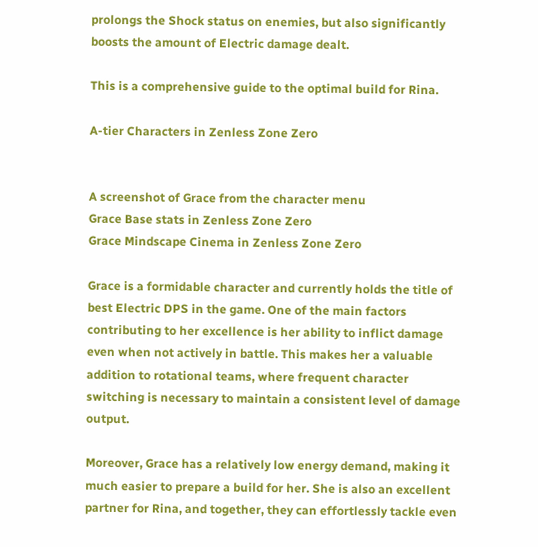prolongs the Shock status on enemies, but also significantly boosts the amount of Electric damage dealt.

This is a comprehensive guide to the optimal build for Rina.

A-tier Characters in Zenless Zone Zero


A screenshot of Grace from the character menu
Grace Base stats in Zenless Zone Zero
Grace Mindscape Cinema in Zenless Zone Zero

Grace is a formidable character and currently holds the title of best Electric DPS in the game. One of the main factors contributing to her excellence is her ability to inflict damage even when not actively in battle. This makes her a valuable addition to rotational teams, where frequent character switching is necessary to maintain a consistent level of damage output.

Moreover, Grace has a relatively low energy demand, making it much easier to prepare a build for her. She is also an excellent partner for Rina, and together, they can effortlessly tackle even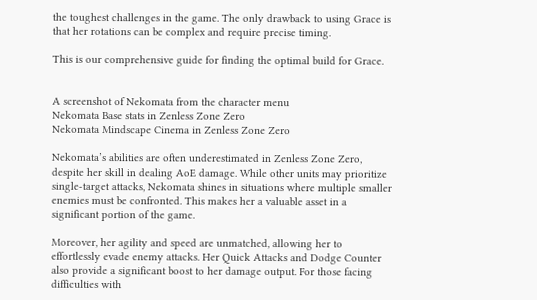the toughest challenges in the game. The only drawback to using Grace is that her rotations can be complex and require precise timing.

This is our comprehensive guide for finding the optimal build for Grace.


A screenshot of Nekomata from the character menu
Nekomata Base stats in Zenless Zone Zero
Nekomata Mindscape Cinema in Zenless Zone Zero

Nekomata’s abilities are often underestimated in Zenless Zone Zero, despite her skill in dealing AoE damage. While other units may prioritize single-target attacks, Nekomata shines in situations where multiple smaller enemies must be confronted. This makes her a valuable asset in a significant portion of the game.

Moreover, her agility and speed are unmatched, allowing her to effortlessly evade enemy attacks. Her Quick Attacks and Dodge Counter also provide a significant boost to her damage output. For those facing difficulties with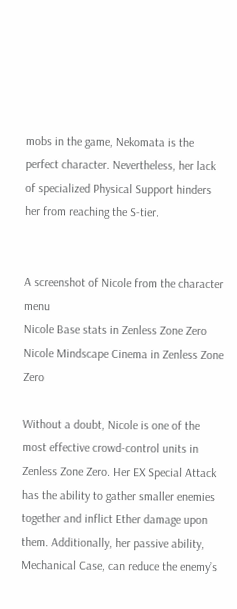mobs in the game, Nekomata is the perfect character. Nevertheless, her lack of specialized Physical Support hinders her from reaching the S-tier.


A screenshot of Nicole from the character menu
Nicole Base stats in Zenless Zone Zero
Nicole Mindscape Cinema in Zenless Zone Zero

Without a doubt, Nicole is one of the most effective crowd-control units in Zenless Zone Zero. Her EX Special Attack has the ability to gather smaller enemies together and inflict Ether damage upon them. Additionally, her passive ability, Mechanical Case, can reduce the enemy’s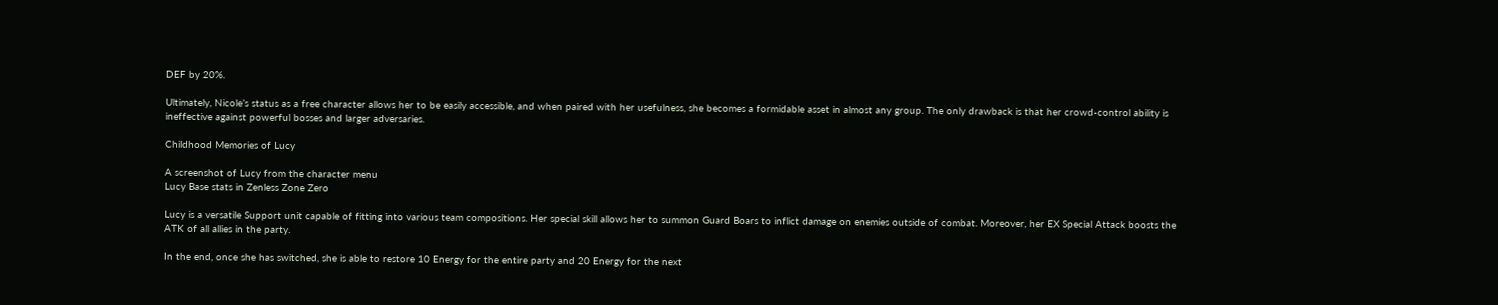DEF by 20%.

Ultimately, Nicole’s status as a free character allows her to be easily accessible, and when paired with her usefulness, she becomes a formidable asset in almost any group. The only drawback is that her crowd-control ability is ineffective against powerful bosses and larger adversaries.

Childhood Memories of Lucy

A screenshot of Lucy from the character menu
Lucy Base stats in Zenless Zone Zero

Lucy is a versatile Support unit capable of fitting into various team compositions. Her special skill allows her to summon Guard Boars to inflict damage on enemies outside of combat. Moreover, her EX Special Attack boosts the ATK of all allies in the party.

In the end, once she has switched, she is able to restore 10 Energy for the entire party and 20 Energy for the next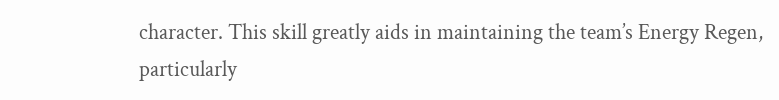character. This skill greatly aids in maintaining the team’s Energy Regen, particularly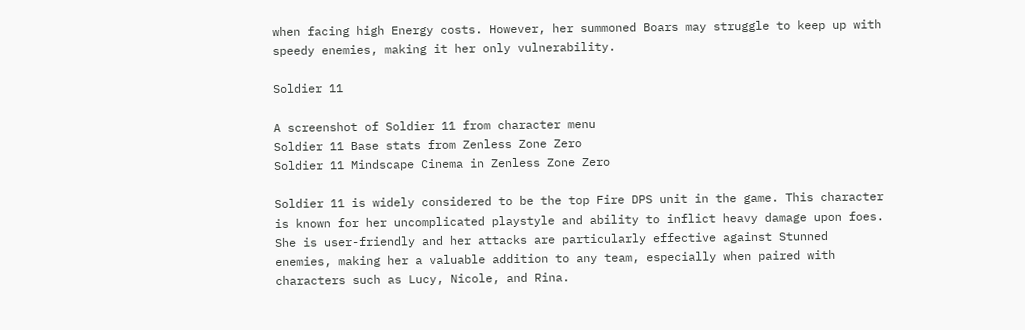when facing high Energy costs. However, her summoned Boars may struggle to keep up with speedy enemies, making it her only vulnerability.

Soldier 11

A screenshot of Soldier 11 from character menu
Soldier 11 Base stats from Zenless Zone Zero
Soldier 11 Mindscape Cinema in Zenless Zone Zero

Soldier 11 is widely considered to be the top Fire DPS unit in the game. This character is known for her uncomplicated playstyle and ability to inflict heavy damage upon foes. She is user-friendly and her attacks are particularly effective against Stunned enemies, making her a valuable addition to any team, especially when paired with characters such as Lucy, Nicole, and Rina.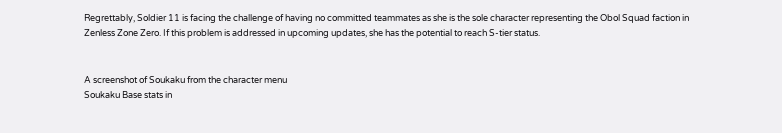Regrettably, Soldier 11 is facing the challenge of having no committed teammates as she is the sole character representing the Obol Squad faction in Zenless Zone Zero. If this problem is addressed in upcoming updates, she has the potential to reach S-tier status.


A screenshot of Soukaku from the character menu
Soukaku Base stats in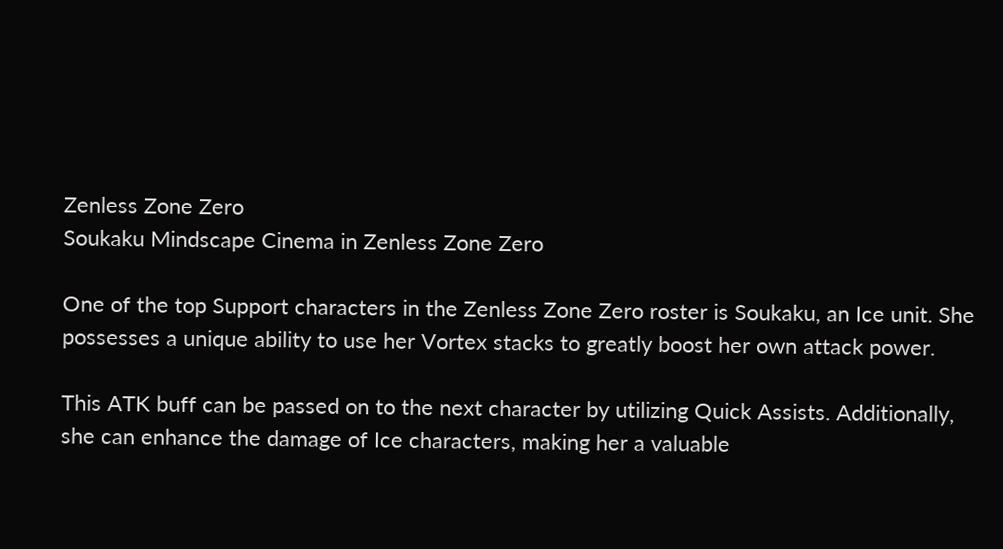Zenless Zone Zero
Soukaku Mindscape Cinema in Zenless Zone Zero

One of the top Support characters in the Zenless Zone Zero roster is Soukaku, an Ice unit. She possesses a unique ability to use her Vortex stacks to greatly boost her own attack power.

This ATK buff can be passed on to the next character by utilizing Quick Assists. Additionally, she can enhance the damage of Ice characters, making her a valuable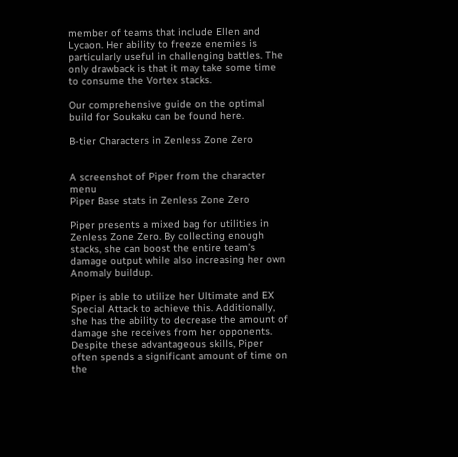member of teams that include Ellen and Lycaon. Her ability to freeze enemies is particularly useful in challenging battles. The only drawback is that it may take some time to consume the Vortex stacks.

Our comprehensive guide on the optimal build for Soukaku can be found here.

B-tier Characters in Zenless Zone Zero


A screenshot of Piper from the character menu
Piper Base stats in Zenless Zone Zero

Piper presents a mixed bag for utilities in Zenless Zone Zero. By collecting enough stacks, she can boost the entire team’s damage output while also increasing her own Anomaly buildup.

Piper is able to utilize her Ultimate and EX Special Attack to achieve this. Additionally, she has the ability to decrease the amount of damage she receives from her opponents. Despite these advantageous skills, Piper often spends a significant amount of time on the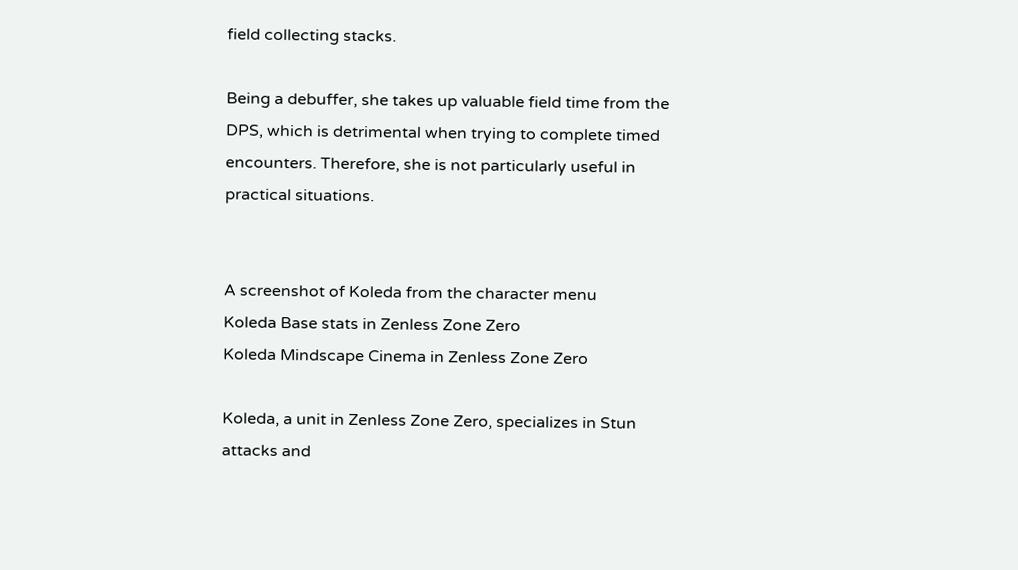field collecting stacks.

Being a debuffer, she takes up valuable field time from the DPS, which is detrimental when trying to complete timed encounters. Therefore, she is not particularly useful in practical situations.


A screenshot of Koleda from the character menu
Koleda Base stats in Zenless Zone Zero
Koleda Mindscape Cinema in Zenless Zone Zero

Koleda, a unit in Zenless Zone Zero, specializes in Stun attacks and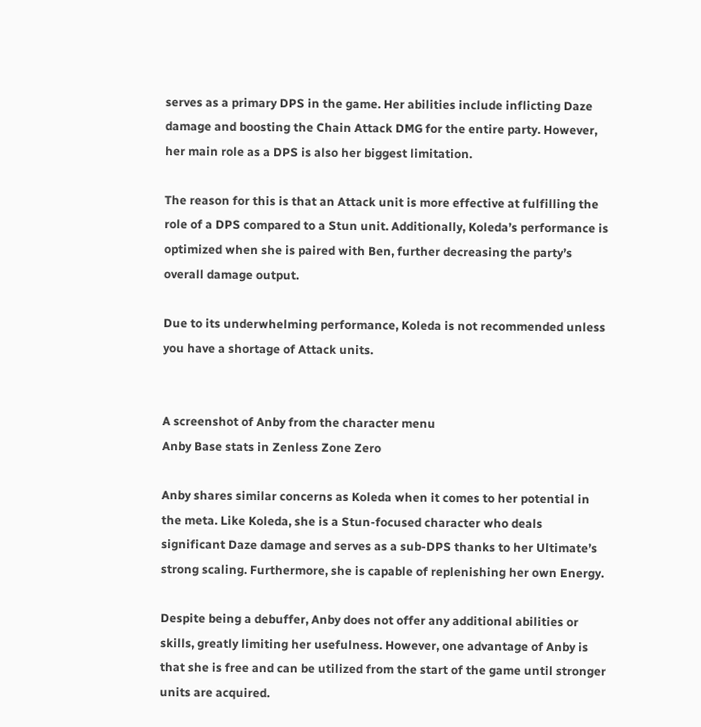serves as a primary DPS in the game. Her abilities include inflicting Daze damage and boosting the Chain Attack DMG for the entire party. However, her main role as a DPS is also her biggest limitation.

The reason for this is that an Attack unit is more effective at fulfilling the role of a DPS compared to a Stun unit. Additionally, Koleda’s performance is optimized when she is paired with Ben, further decreasing the party’s overall damage output.

Due to its underwhelming performance, Koleda is not recommended unless you have a shortage of Attack units.


A screenshot of Anby from the character menu
Anby Base stats in Zenless Zone Zero

Anby shares similar concerns as Koleda when it comes to her potential in the meta. Like Koleda, she is a Stun-focused character who deals significant Daze damage and serves as a sub-DPS thanks to her Ultimate’s strong scaling. Furthermore, she is capable of replenishing her own Energy.

Despite being a debuffer, Anby does not offer any additional abilities or skills, greatly limiting her usefulness. However, one advantage of Anby is that she is free and can be utilized from the start of the game until stronger units are acquired.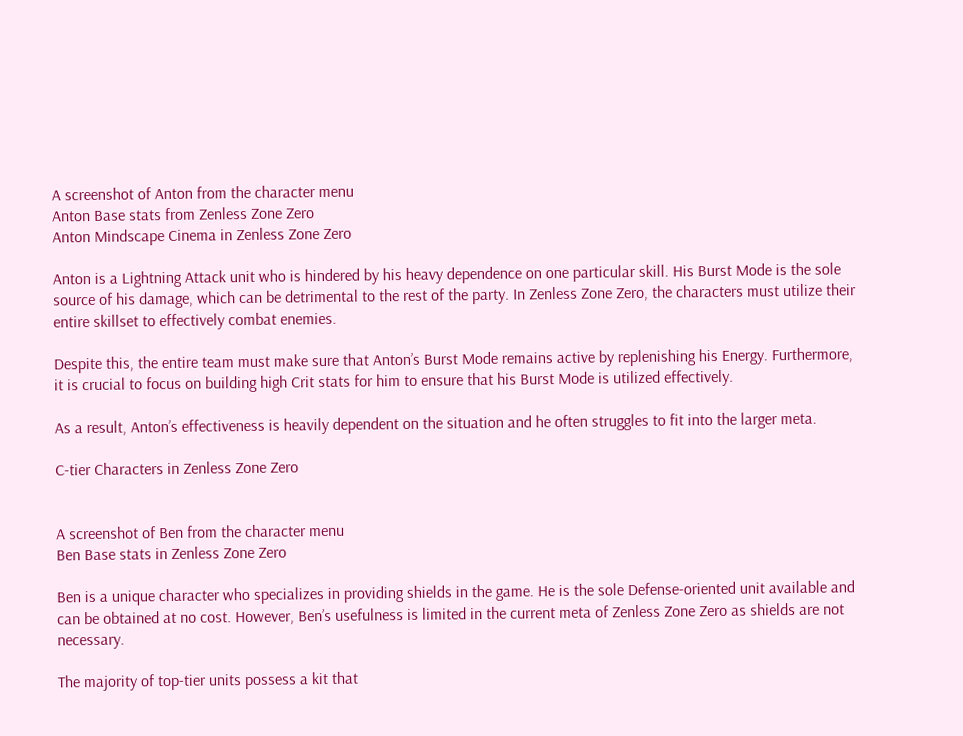A screenshot of Anton from the character menu
Anton Base stats from Zenless Zone Zero
Anton Mindscape Cinema in Zenless Zone Zero

Anton is a Lightning Attack unit who is hindered by his heavy dependence on one particular skill. His Burst Mode is the sole source of his damage, which can be detrimental to the rest of the party. In Zenless Zone Zero, the characters must utilize their entire skillset to effectively combat enemies.

Despite this, the entire team must make sure that Anton’s Burst Mode remains active by replenishing his Energy. Furthermore, it is crucial to focus on building high Crit stats for him to ensure that his Burst Mode is utilized effectively.

As a result, Anton’s effectiveness is heavily dependent on the situation and he often struggles to fit into the larger meta.

C-tier Characters in Zenless Zone Zero


A screenshot of Ben from the character menu
Ben Base stats in Zenless Zone Zero

Ben is a unique character who specializes in providing shields in the game. He is the sole Defense-oriented unit available and can be obtained at no cost. However, Ben’s usefulness is limited in the current meta of Zenless Zone Zero as shields are not necessary.

The majority of top-tier units possess a kit that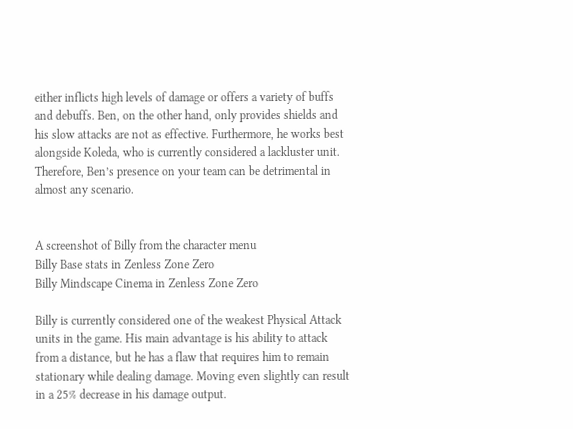either inflicts high levels of damage or offers a variety of buffs and debuffs. Ben, on the other hand, only provides shields and his slow attacks are not as effective. Furthermore, he works best alongside Koleda, who is currently considered a lackluster unit. Therefore, Ben’s presence on your team can be detrimental in almost any scenario.


A screenshot of Billy from the character menu
Billy Base stats in Zenless Zone Zero
Billy Mindscape Cinema in Zenless Zone Zero

Billy is currently considered one of the weakest Physical Attack units in the game. His main advantage is his ability to attack from a distance, but he has a flaw that requires him to remain stationary while dealing damage. Moving even slightly can result in a 25% decrease in his damage output.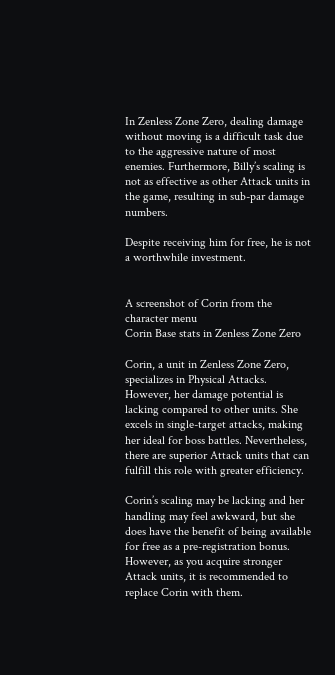In Zenless Zone Zero, dealing damage without moving is a difficult task due to the aggressive nature of most enemies. Furthermore, Billy’s scaling is not as effective as other Attack units in the game, resulting in sub-par damage numbers.

Despite receiving him for free, he is not a worthwhile investment.


A screenshot of Corin from the character menu
Corin Base stats in Zenless Zone Zero

Corin, a unit in Zenless Zone Zero, specializes in Physical Attacks. However, her damage potential is lacking compared to other units. She excels in single-target attacks, making her ideal for boss battles. Nevertheless, there are superior Attack units that can fulfill this role with greater efficiency.

Corin’s scaling may be lacking and her handling may feel awkward, but she does have the benefit of being available for free as a pre-registration bonus. However, as you acquire stronger Attack units, it is recommended to replace Corin with them.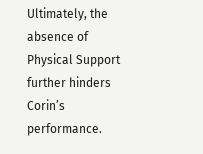Ultimately, the absence of Physical Support further hinders Corin’s performance.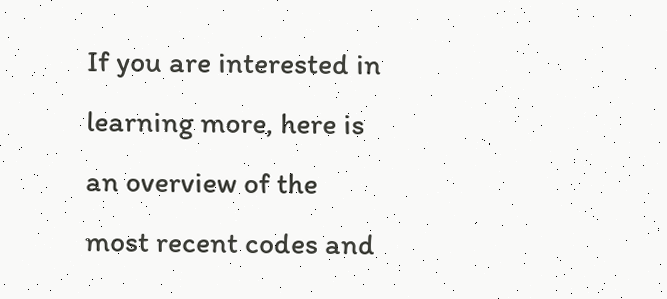If you are interested in learning more, here is an overview of the most recent codes and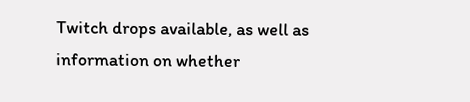Twitch drops available, as well as information on whether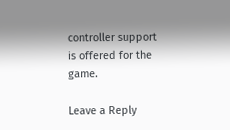controller support is offered for the game.

Leave a Reply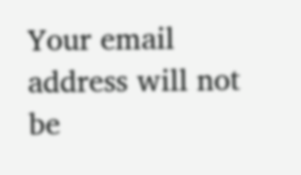Your email address will not be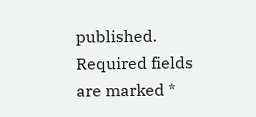published. Required fields are marked *